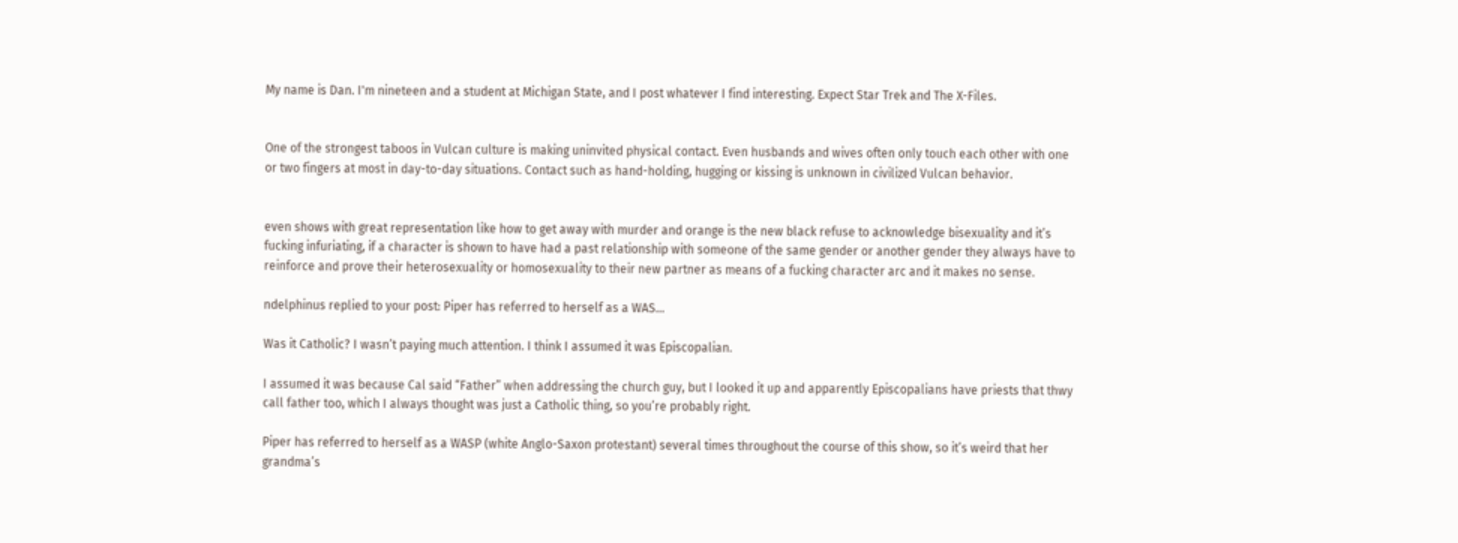My name is Dan. I'm nineteen and a student at Michigan State, and I post whatever I find interesting. Expect Star Trek and The X-Files.


One of the strongest taboos in Vulcan culture is making uninvited physical contact. Even husbands and wives often only touch each other with one or two fingers at most in day-to-day situations. Contact such as hand-holding, hugging or kissing is unknown in civilized Vulcan behavior.


even shows with great representation like how to get away with murder and orange is the new black refuse to acknowledge bisexuality and it’s fucking infuriating, if a character is shown to have had a past relationship with someone of the same gender or another gender they always have to reinforce and prove their heterosexuality or homosexuality to their new partner as means of a fucking character arc and it makes no sense.

ndelphinus replied to your post: Piper has referred to herself as a WAS…

Was it Catholic? I wasn’t paying much attention. I think I assumed it was Episcopalian.

I assumed it was because Cal said “Father” when addressing the church guy, but I looked it up and apparently Episcopalians have priests that thwy call father too, which I always thought was just a Catholic thing, so you’re probably right.

Piper has referred to herself as a WASP (white Anglo-Saxon protestant) several times throughout the course of this show, so it’s weird that her grandma’s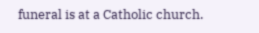funeral is at a Catholic church.